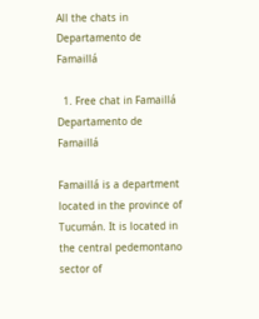All the chats in Departamento de Famaillá

  1. Free chat in Famaillá
Departamento de Famaillá

Famaillá is a department located in the province of Tucumán. It is located in the central pedemontano sector of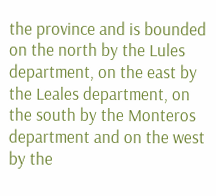the province and is bounded on the north by the Lules department, on the east by the Leales department, on the south by the Monteros department and on the west by the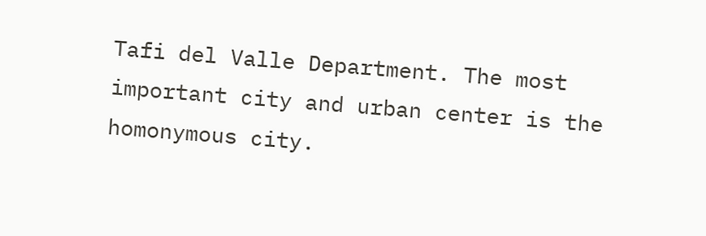Tafi del Valle Department. The most important city and urban center is the homonymous city.